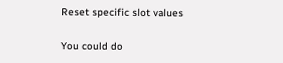Reset specific slot values

You could do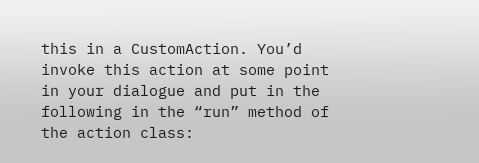this in a CustomAction. You’d invoke this action at some point in your dialogue and put in the following in the “run” method of the action class: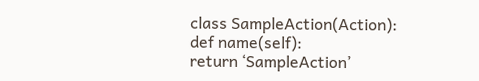class SampleAction(Action):
def name(self):
return ‘SampleAction’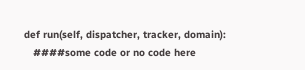def run(self, dispatcher, tracker, domain):
   ####some code or no code here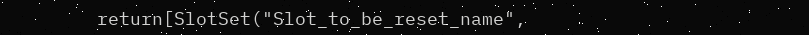return[SlotSet("Slot_to_be_reset_name",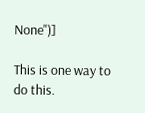None")]

This is one way to do this.